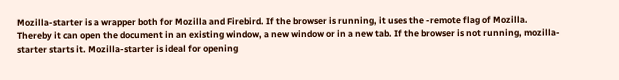Mozilla-starter is a wrapper both for Mozilla and Firebird. If the browser is running, it uses the -remote flag of Mozilla. Thereby it can open the document in an existing window, a new window or in a new tab. If the browser is not running, mozilla-starter starts it. Mozilla-starter is ideal for opening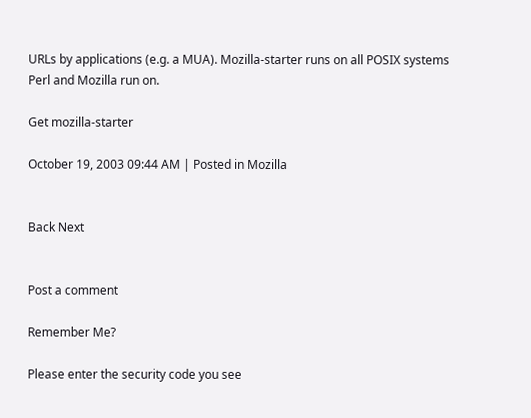URLs by applications (e.g. a MUA). Mozilla-starter runs on all POSIX systems Perl and Mozilla run on.

Get mozilla-starter

October 19, 2003 09:44 AM | Posted in Mozilla


Back Next


Post a comment

Remember Me?

Please enter the security code you see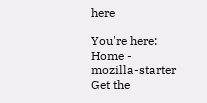here

You're here: Home - mozilla-starter
Get the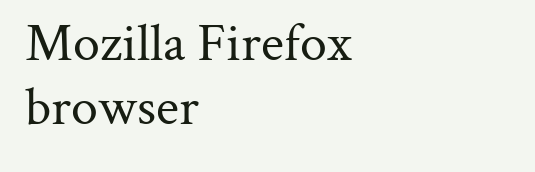Mozilla Firefox browser